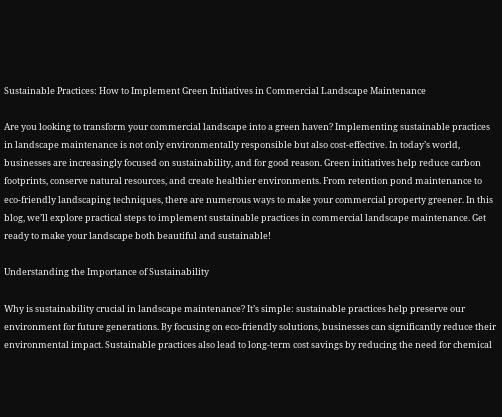Sustainable Practices: How to Implement Green Initiatives in Commercial Landscape Maintenance

Are you looking to transform your commercial landscape into a green haven? Implementing sustainable practices in landscape maintenance is not only environmentally responsible but also cost-effective. In today’s world, businesses are increasingly focused on sustainability, and for good reason. Green initiatives help reduce carbon footprints, conserve natural resources, and create healthier environments. From retention pond maintenance to eco-friendly landscaping techniques, there are numerous ways to make your commercial property greener. In this blog, we’ll explore practical steps to implement sustainable practices in commercial landscape maintenance. Get ready to make your landscape both beautiful and sustainable!

Understanding the Importance of Sustainability

Why is sustainability crucial in landscape maintenance? It’s simple: sustainable practices help preserve our environment for future generations. By focusing on eco-friendly solutions, businesses can significantly reduce their environmental impact. Sustainable practices also lead to long-term cost savings by reducing the need for chemical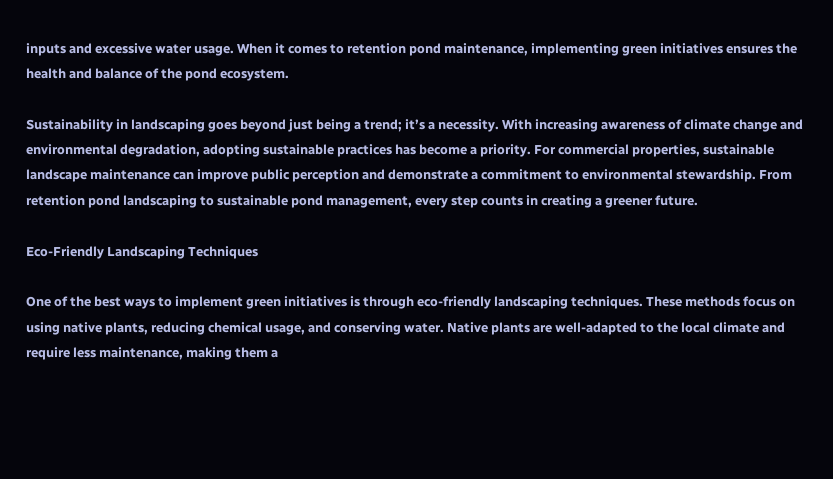inputs and excessive water usage. When it comes to retention pond maintenance, implementing green initiatives ensures the health and balance of the pond ecosystem.

Sustainability in landscaping goes beyond just being a trend; it’s a necessity. With increasing awareness of climate change and environmental degradation, adopting sustainable practices has become a priority. For commercial properties, sustainable landscape maintenance can improve public perception and demonstrate a commitment to environmental stewardship. From retention pond landscaping to sustainable pond management, every step counts in creating a greener future.

Eco-Friendly Landscaping Techniques

One of the best ways to implement green initiatives is through eco-friendly landscaping techniques. These methods focus on using native plants, reducing chemical usage, and conserving water. Native plants are well-adapted to the local climate and require less maintenance, making them a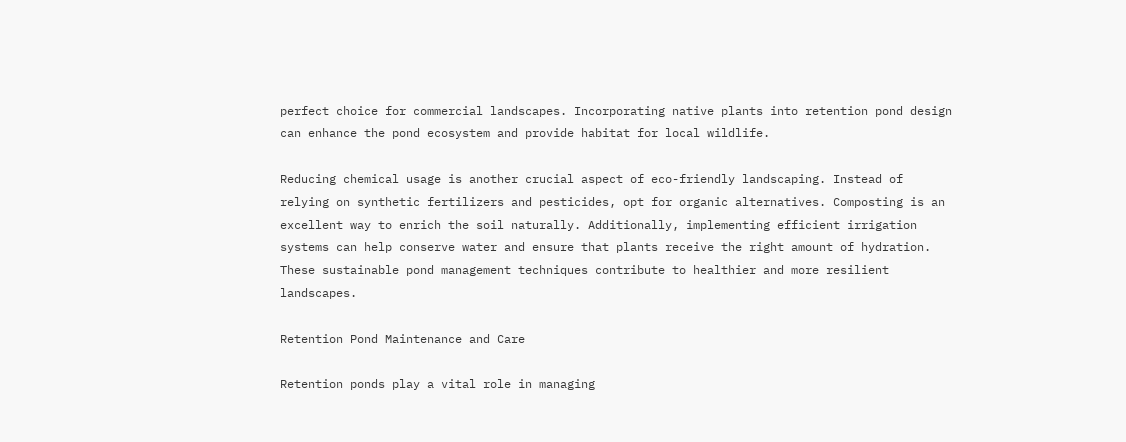perfect choice for commercial landscapes. Incorporating native plants into retention pond design can enhance the pond ecosystem and provide habitat for local wildlife.

Reducing chemical usage is another crucial aspect of eco-friendly landscaping. Instead of relying on synthetic fertilizers and pesticides, opt for organic alternatives. Composting is an excellent way to enrich the soil naturally. Additionally, implementing efficient irrigation systems can help conserve water and ensure that plants receive the right amount of hydration. These sustainable pond management techniques contribute to healthier and more resilient landscapes.

Retention Pond Maintenance and Care

Retention ponds play a vital role in managing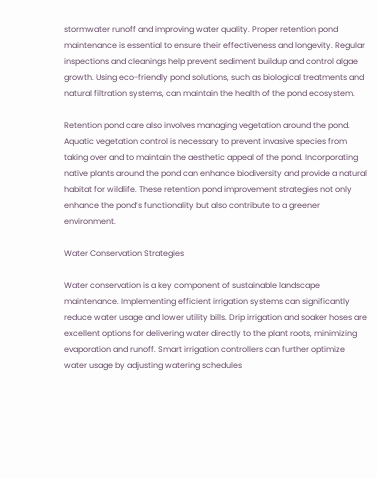stormwater runoff and improving water quality. Proper retention pond maintenance is essential to ensure their effectiveness and longevity. Regular inspections and cleanings help prevent sediment buildup and control algae growth. Using eco-friendly pond solutions, such as biological treatments and natural filtration systems, can maintain the health of the pond ecosystem.

Retention pond care also involves managing vegetation around the pond. Aquatic vegetation control is necessary to prevent invasive species from taking over and to maintain the aesthetic appeal of the pond. Incorporating native plants around the pond can enhance biodiversity and provide a natural habitat for wildlife. These retention pond improvement strategies not only enhance the pond’s functionality but also contribute to a greener environment.

Water Conservation Strategies

Water conservation is a key component of sustainable landscape maintenance. Implementing efficient irrigation systems can significantly reduce water usage and lower utility bills. Drip irrigation and soaker hoses are excellent options for delivering water directly to the plant roots, minimizing evaporation and runoff. Smart irrigation controllers can further optimize water usage by adjusting watering schedules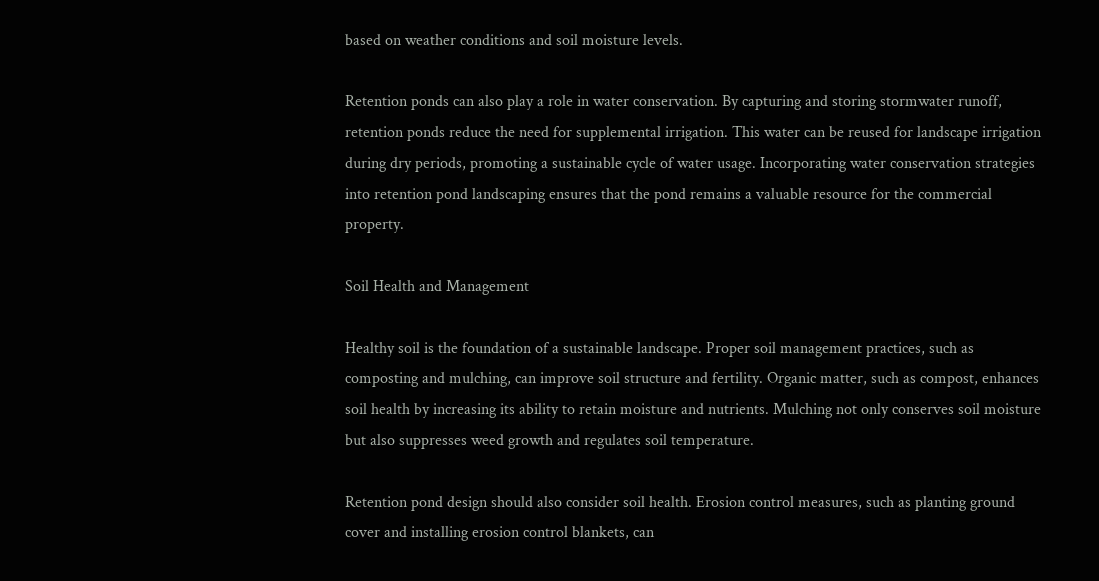based on weather conditions and soil moisture levels.

Retention ponds can also play a role in water conservation. By capturing and storing stormwater runoff, retention ponds reduce the need for supplemental irrigation. This water can be reused for landscape irrigation during dry periods, promoting a sustainable cycle of water usage. Incorporating water conservation strategies into retention pond landscaping ensures that the pond remains a valuable resource for the commercial property.

Soil Health and Management

Healthy soil is the foundation of a sustainable landscape. Proper soil management practices, such as composting and mulching, can improve soil structure and fertility. Organic matter, such as compost, enhances soil health by increasing its ability to retain moisture and nutrients. Mulching not only conserves soil moisture but also suppresses weed growth and regulates soil temperature.

Retention pond design should also consider soil health. Erosion control measures, such as planting ground cover and installing erosion control blankets, can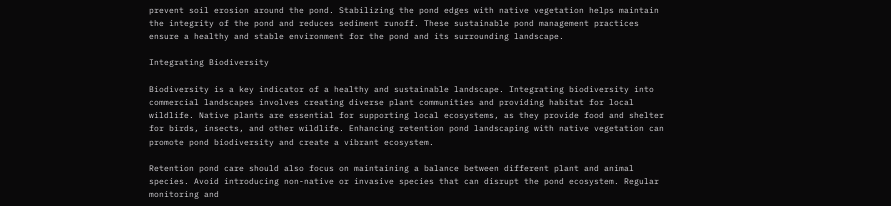prevent soil erosion around the pond. Stabilizing the pond edges with native vegetation helps maintain the integrity of the pond and reduces sediment runoff. These sustainable pond management practices ensure a healthy and stable environment for the pond and its surrounding landscape.

Integrating Biodiversity

Biodiversity is a key indicator of a healthy and sustainable landscape. Integrating biodiversity into commercial landscapes involves creating diverse plant communities and providing habitat for local wildlife. Native plants are essential for supporting local ecosystems, as they provide food and shelter for birds, insects, and other wildlife. Enhancing retention pond landscaping with native vegetation can promote pond biodiversity and create a vibrant ecosystem.

Retention pond care should also focus on maintaining a balance between different plant and animal species. Avoid introducing non-native or invasive species that can disrupt the pond ecosystem. Regular monitoring and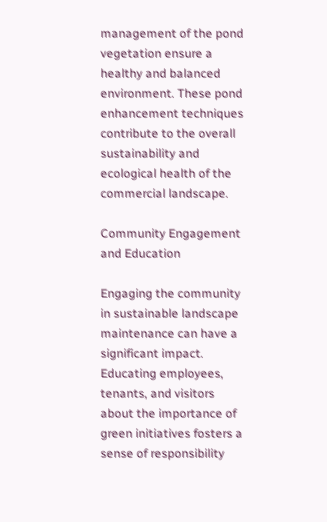management of the pond vegetation ensure a healthy and balanced environment. These pond enhancement techniques contribute to the overall sustainability and ecological health of the commercial landscape.

Community Engagement and Education

Engaging the community in sustainable landscape maintenance can have a significant impact. Educating employees, tenants, and visitors about the importance of green initiatives fosters a sense of responsibility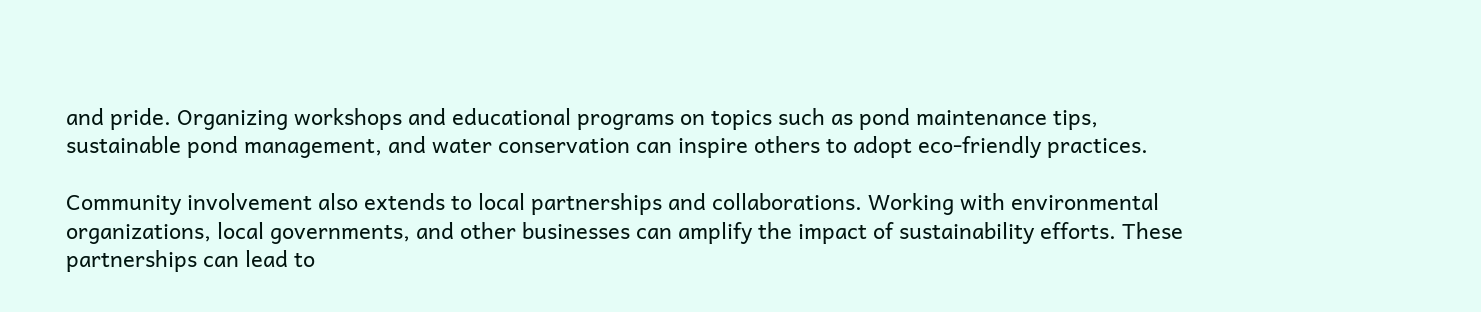and pride. Organizing workshops and educational programs on topics such as pond maintenance tips, sustainable pond management, and water conservation can inspire others to adopt eco-friendly practices.

Community involvement also extends to local partnerships and collaborations. Working with environmental organizations, local governments, and other businesses can amplify the impact of sustainability efforts. These partnerships can lead to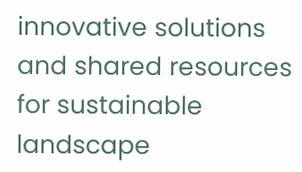innovative solutions and shared resources for sustainable landscape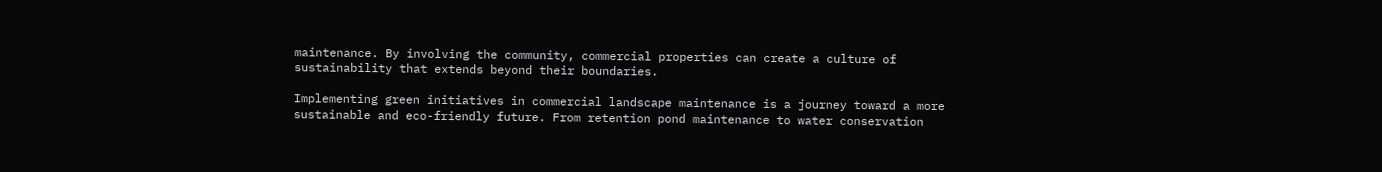maintenance. By involving the community, commercial properties can create a culture of sustainability that extends beyond their boundaries.

Implementing green initiatives in commercial landscape maintenance is a journey toward a more sustainable and eco-friendly future. From retention pond maintenance to water conservation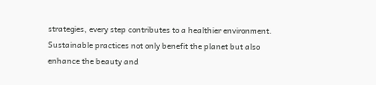strategies, every step contributes to a healthier environment. Sustainable practices not only benefit the planet but also enhance the beauty and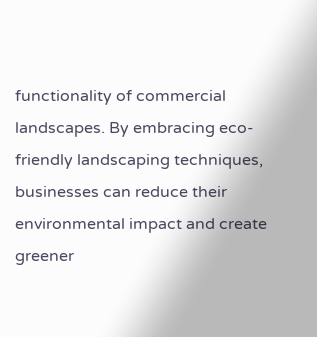functionality of commercial landscapes. By embracing eco-friendly landscaping techniques, businesses can reduce their environmental impact and create greener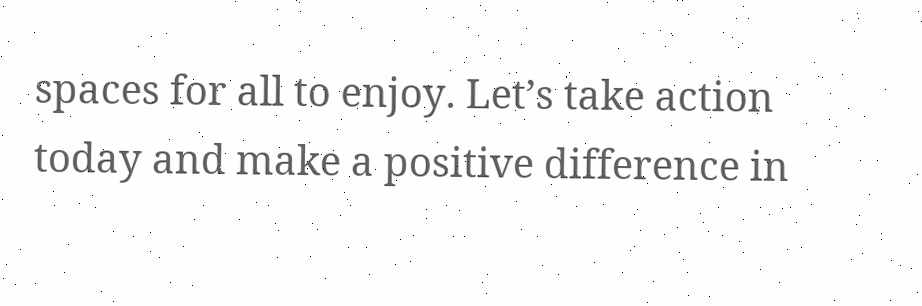spaces for all to enjoy. Let’s take action today and make a positive difference in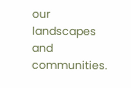our landscapes and communities.